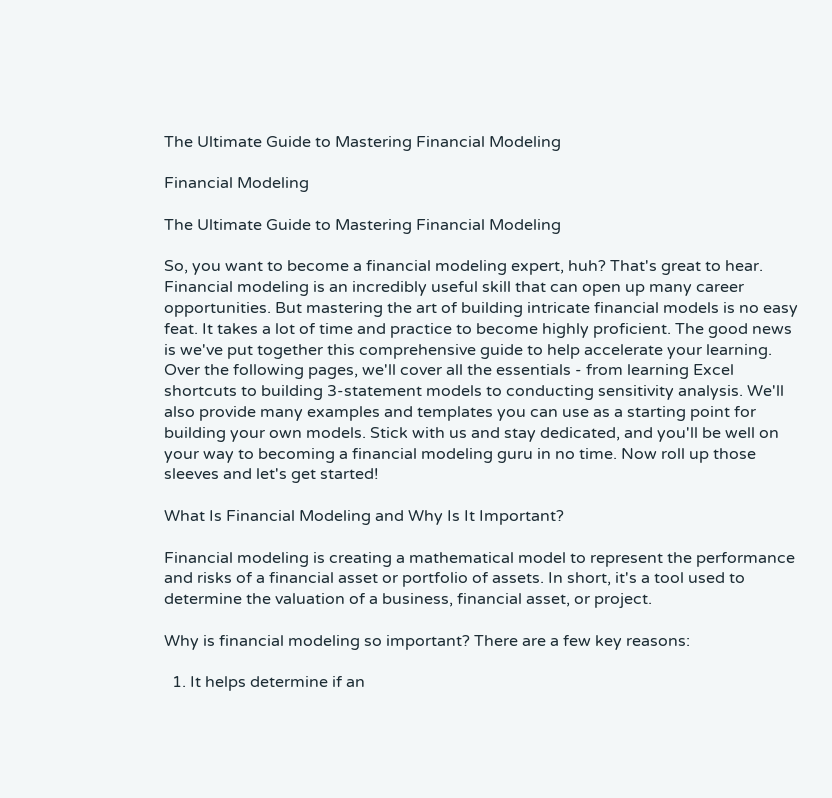The Ultimate Guide to Mastering Financial Modeling

Financial Modeling

The Ultimate Guide to Mastering Financial Modeling

So, you want to become a financial modeling expert, huh? That's great to hear. Financial modeling is an incredibly useful skill that can open up many career opportunities. But mastering the art of building intricate financial models is no easy feat. It takes a lot of time and practice to become highly proficient. The good news is we've put together this comprehensive guide to help accelerate your learning. Over the following pages, we'll cover all the essentials - from learning Excel shortcuts to building 3-statement models to conducting sensitivity analysis. We'll also provide many examples and templates you can use as a starting point for building your own models. Stick with us and stay dedicated, and you'll be well on your way to becoming a financial modeling guru in no time. Now roll up those sleeves and let's get started!

What Is Financial Modeling and Why Is It Important?

Financial modeling is creating a mathematical model to represent the performance and risks of a financial asset or portfolio of assets. In short, it's a tool used to determine the valuation of a business, financial asset, or project.

Why is financial modeling so important? There are a few key reasons:

  1. It helps determine if an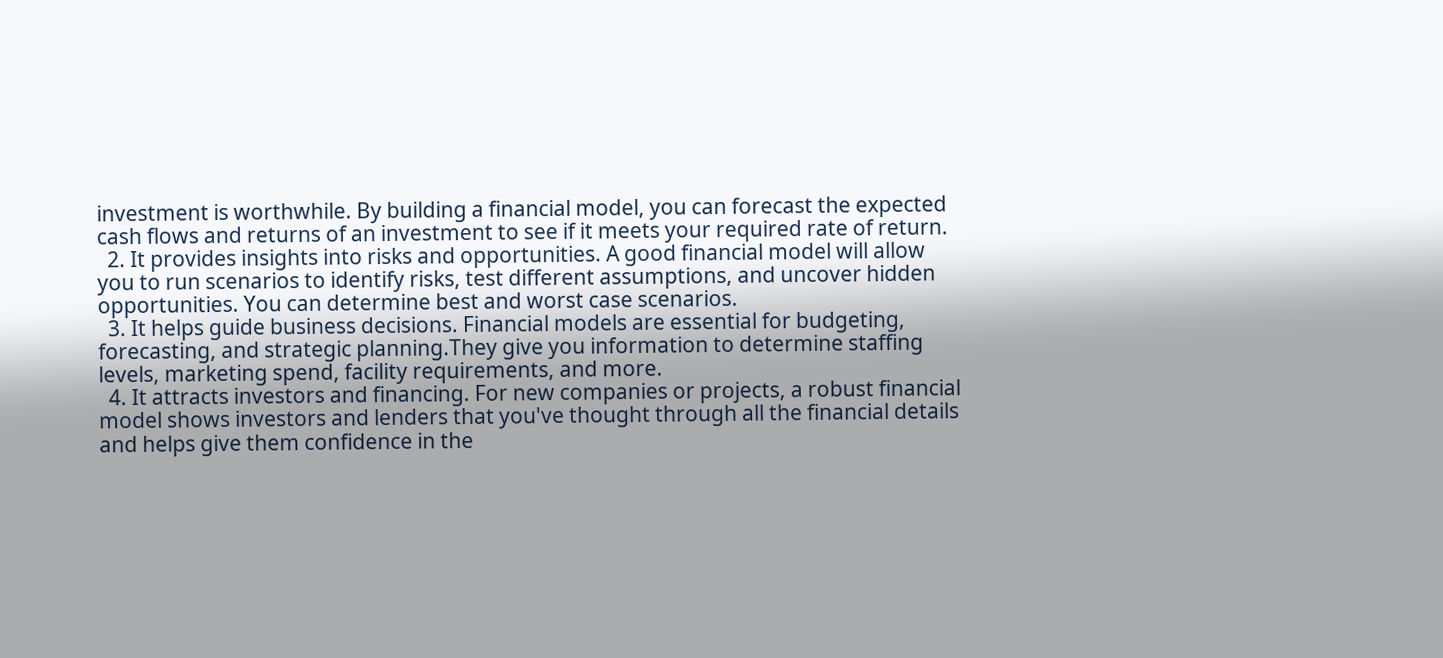investment is worthwhile. By building a financial model, you can forecast the expected cash flows and returns of an investment to see if it meets your required rate of return.
  2. It provides insights into risks and opportunities. A good financial model will allow you to run scenarios to identify risks, test different assumptions, and uncover hidden opportunities. You can determine best and worst case scenarios.
  3. It helps guide business decisions. Financial models are essential for budgeting, forecasting, and strategic planning.They give you information to determine staffing levels, marketing spend, facility requirements, and more.
  4. It attracts investors and financing. For new companies or projects, a robust financial model shows investors and lenders that you've thought through all the financial details and helps give them confidence in the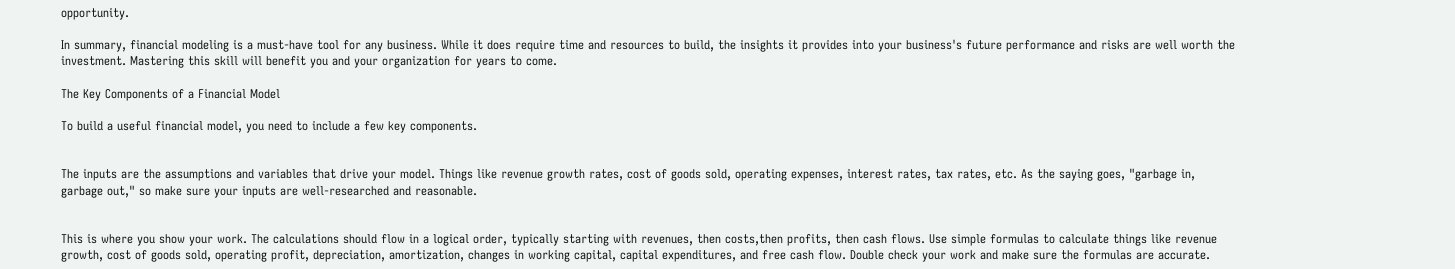opportunity.

In summary, financial modeling is a must-have tool for any business. While it does require time and resources to build, the insights it provides into your business's future performance and risks are well worth the investment. Mastering this skill will benefit you and your organization for years to come.

The Key Components of a Financial Model

To build a useful financial model, you need to include a few key components.


The inputs are the assumptions and variables that drive your model. Things like revenue growth rates, cost of goods sold, operating expenses, interest rates, tax rates, etc. As the saying goes, "garbage in, garbage out," so make sure your inputs are well-researched and reasonable.


This is where you show your work. The calculations should flow in a logical order, typically starting with revenues, then costs,then profits, then cash flows. Use simple formulas to calculate things like revenue growth, cost of goods sold, operating profit, depreciation, amortization, changes in working capital, capital expenditures, and free cash flow. Double check your work and make sure the formulas are accurate.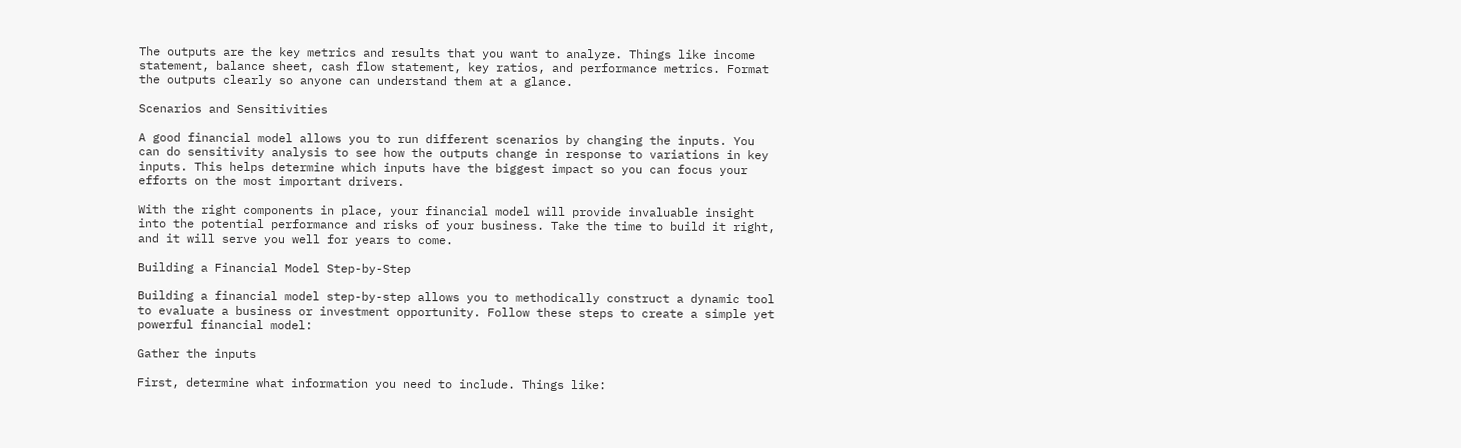The outputs are the key metrics and results that you want to analyze. Things like income statement, balance sheet, cash flow statement, key ratios, and performance metrics. Format the outputs clearly so anyone can understand them at a glance.

Scenarios and Sensitivities

A good financial model allows you to run different scenarios by changing the inputs. You can do sensitivity analysis to see how the outputs change in response to variations in key inputs. This helps determine which inputs have the biggest impact so you can focus your efforts on the most important drivers.

With the right components in place, your financial model will provide invaluable insight into the potential performance and risks of your business. Take the time to build it right, and it will serve you well for years to come.

Building a Financial Model Step-by-Step

Building a financial model step-by-step allows you to methodically construct a dynamic tool to evaluate a business or investment opportunity. Follow these steps to create a simple yet powerful financial model:

Gather the inputs

First, determine what information you need to include. Things like: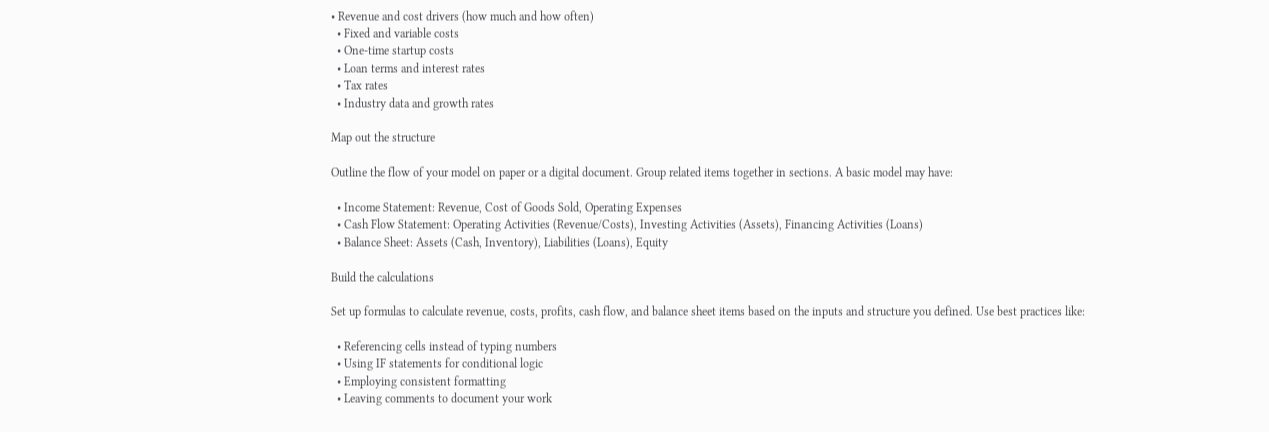• Revenue and cost drivers (how much and how often)
  • Fixed and variable costs
  • One-time startup costs
  • Loan terms and interest rates
  • Tax rates
  • Industry data and growth rates

Map out the structure

Outline the flow of your model on paper or a digital document. Group related items together in sections. A basic model may have:

  • Income Statement: Revenue, Cost of Goods Sold, Operating Expenses
  • Cash Flow Statement: Operating Activities (Revenue/Costs), Investing Activities (Assets), Financing Activities (Loans)
  • Balance Sheet: Assets (Cash, Inventory), Liabilities (Loans), Equity

Build the calculations

Set up formulas to calculate revenue, costs, profits, cash flow, and balance sheet items based on the inputs and structure you defined. Use best practices like:

  • Referencing cells instead of typing numbers
  • Using IF statements for conditional logic
  • Employing consistent formatting
  • Leaving comments to document your work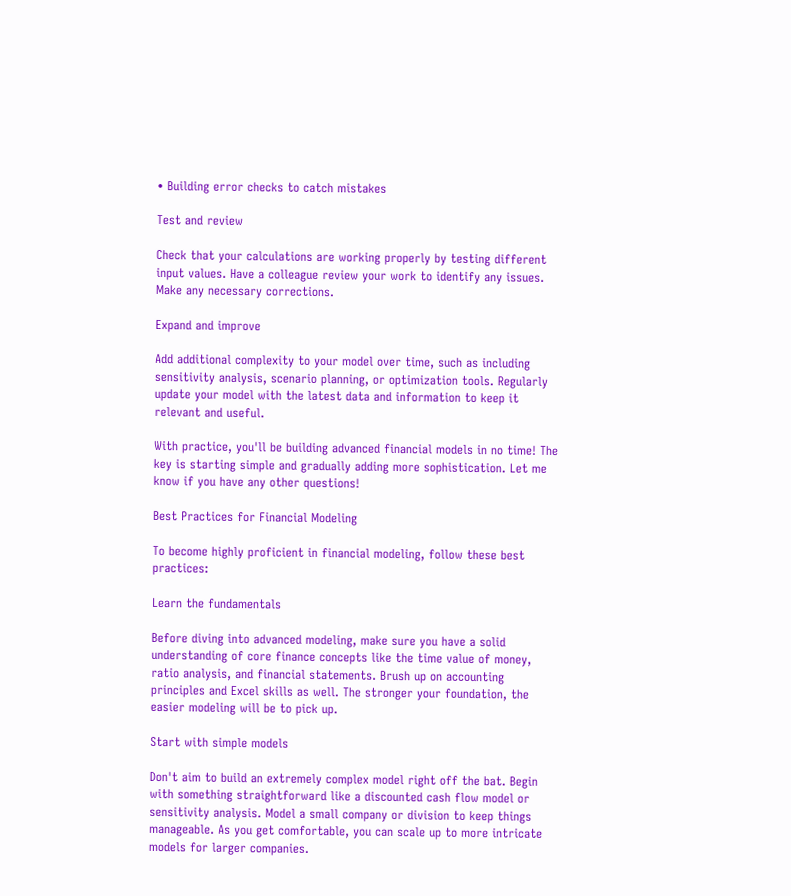• Building error checks to catch mistakes

Test and review

Check that your calculations are working properly by testing different input values. Have a colleague review your work to identify any issues. Make any necessary corrections.

Expand and improve

Add additional complexity to your model over time, such as including sensitivity analysis, scenario planning, or optimization tools. Regularly update your model with the latest data and information to keep it relevant and useful.

With practice, you'll be building advanced financial models in no time! The key is starting simple and gradually adding more sophistication. Let me know if you have any other questions!

Best Practices for Financial Modeling

To become highly proficient in financial modeling, follow these best practices:

Learn the fundamentals

Before diving into advanced modeling, make sure you have a solid understanding of core finance concepts like the time value of money, ratio analysis, and financial statements. Brush up on accounting principles and Excel skills as well. The stronger your foundation, the easier modeling will be to pick up.

Start with simple models

Don't aim to build an extremely complex model right off the bat. Begin with something straightforward like a discounted cash flow model or sensitivity analysis. Model a small company or division to keep things manageable. As you get comfortable, you can scale up to more intricate models for larger companies.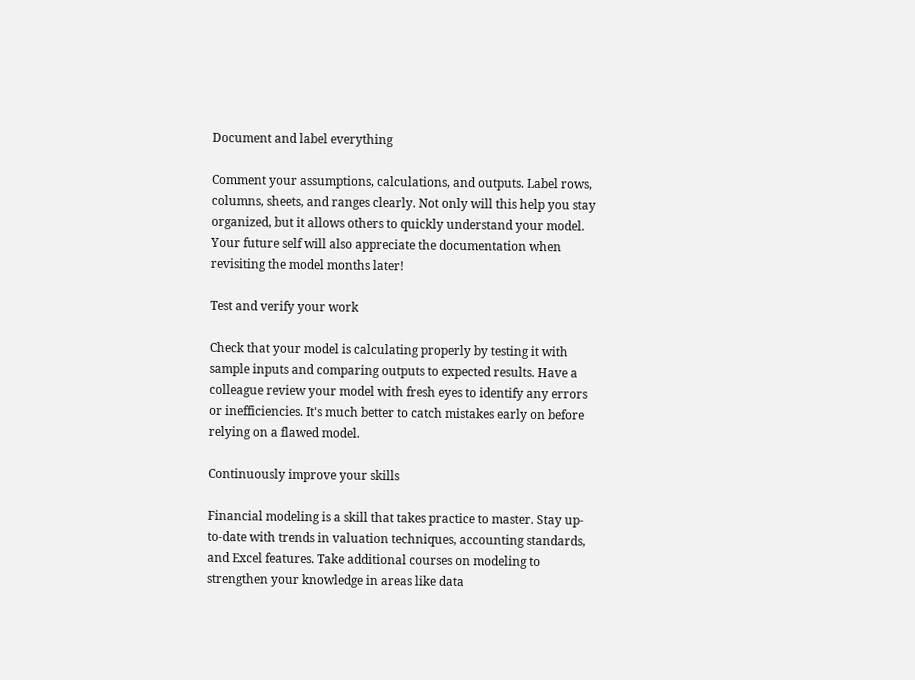Document and label everything

Comment your assumptions, calculations, and outputs. Label rows, columns, sheets, and ranges clearly. Not only will this help you stay organized, but it allows others to quickly understand your model. Your future self will also appreciate the documentation when revisiting the model months later!

Test and verify your work

Check that your model is calculating properly by testing it with sample inputs and comparing outputs to expected results. Have a colleague review your model with fresh eyes to identify any errors or inefficiencies. It's much better to catch mistakes early on before relying on a flawed model.

Continuously improve your skills

Financial modeling is a skill that takes practice to master. Stay up-to-date with trends in valuation techniques, accounting standards, and Excel features. Take additional courses on modeling to strengthen your knowledge in areas like data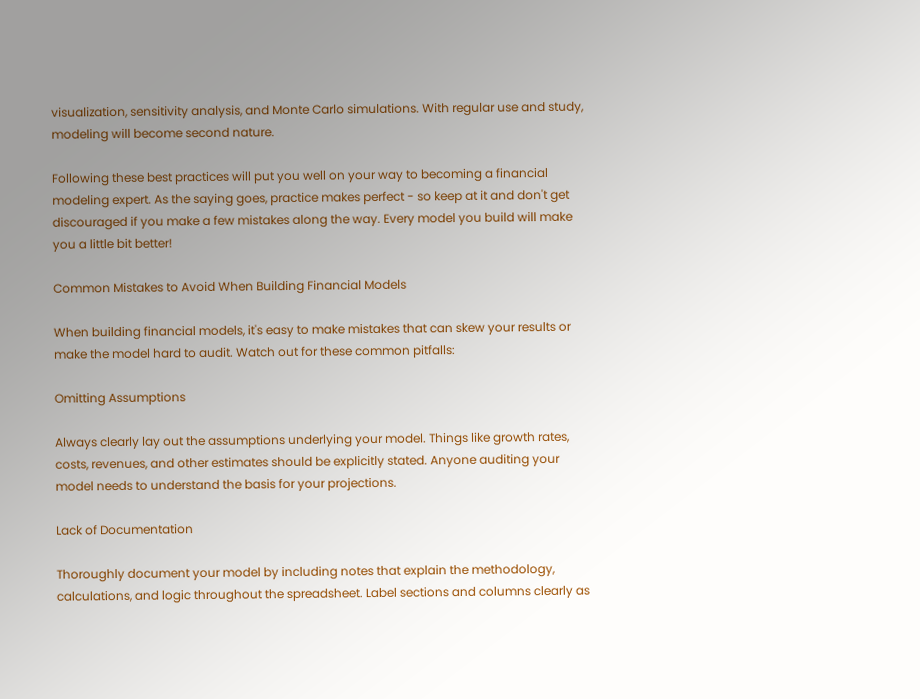visualization, sensitivity analysis, and Monte Carlo simulations. With regular use and study, modeling will become second nature.

Following these best practices will put you well on your way to becoming a financial modeling expert. As the saying goes, practice makes perfect - so keep at it and don't get discouraged if you make a few mistakes along the way. Every model you build will make you a little bit better!

Common Mistakes to Avoid When Building Financial Models

When building financial models, it's easy to make mistakes that can skew your results or make the model hard to audit. Watch out for these common pitfalls:

Omitting Assumptions

Always clearly lay out the assumptions underlying your model. Things like growth rates, costs, revenues, and other estimates should be explicitly stated. Anyone auditing your model needs to understand the basis for your projections.

Lack of Documentation

Thoroughly document your model by including notes that explain the methodology, calculations, and logic throughout the spreadsheet. Label sections and columns clearly as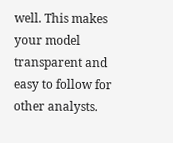well. This makes your model transparent and easy to follow for other analysts.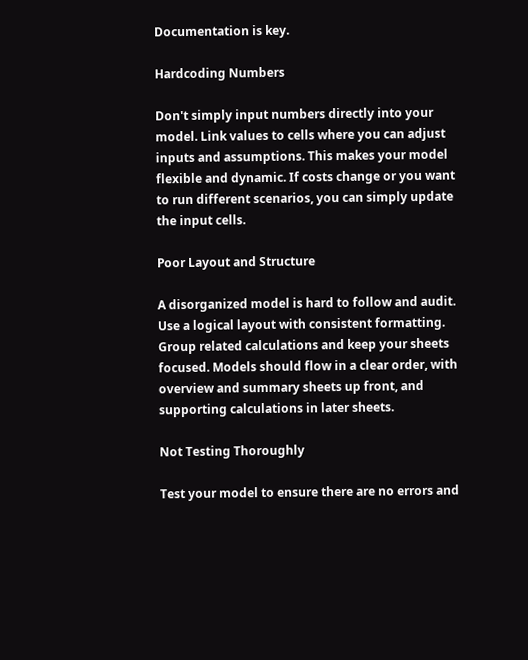Documentation is key.

Hardcoding Numbers

Don't simply input numbers directly into your model. Link values to cells where you can adjust inputs and assumptions. This makes your model flexible and dynamic. If costs change or you want to run different scenarios, you can simply update the input cells.

Poor Layout and Structure

A disorganized model is hard to follow and audit. Use a logical layout with consistent formatting. Group related calculations and keep your sheets focused. Models should flow in a clear order, with overview and summary sheets up front, and supporting calculations in later sheets.

Not Testing Thoroughly

Test your model to ensure there are no errors and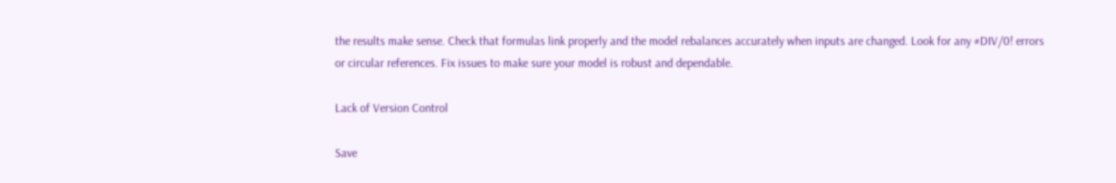the results make sense. Check that formulas link properly and the model rebalances accurately when inputs are changed. Look for any #DIV/0! errors or circular references. Fix issues to make sure your model is robust and dependable.

Lack of Version Control

Save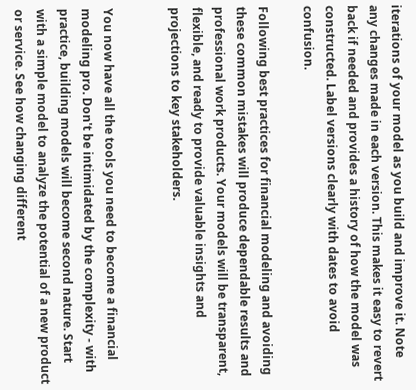iterations of your model as you build and improve it. Note any changes made in each version. This makes it easy to revert back if needed and provides a history of how the model was constructed. Label versions clearly with dates to avoid confusion.

Following best practices for financial modeling and avoiding these common mistakes will produce dependable results and professional work products. Your models will be transparent, flexible, and ready to provide valuable insights and projections to key stakeholders.


You now have all the tools you need to become a financial modeling pro. Don't be intimidated by the complexity - with practice, building models will become second nature. Start with a simple model to analyze the potential of a new product or service. See how changing different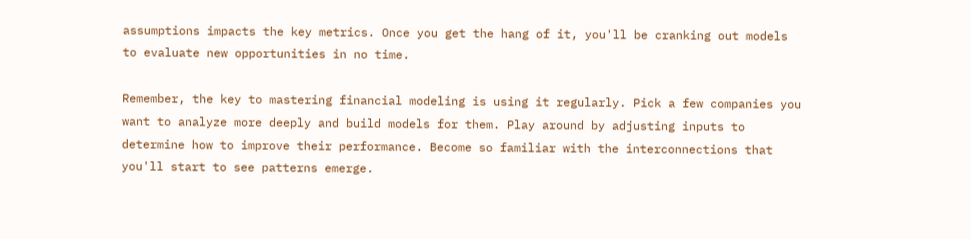assumptions impacts the key metrics. Once you get the hang of it, you'll be cranking out models to evaluate new opportunities in no time.

Remember, the key to mastering financial modeling is using it regularly. Pick a few companies you want to analyze more deeply and build models for them. Play around by adjusting inputs to determine how to improve their performance. Become so familiar with the interconnections that you'll start to see patterns emerge.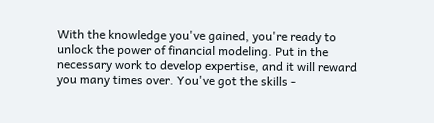With the knowledge you've gained, you're ready to unlock the power of financial modeling. Put in the necessary work to develop expertise, and it will reward you many times over. You've got the skills -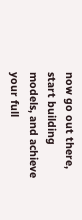now go out there, start building models, and achieve your full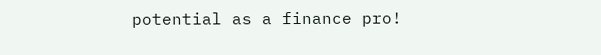potential as a finance pro!